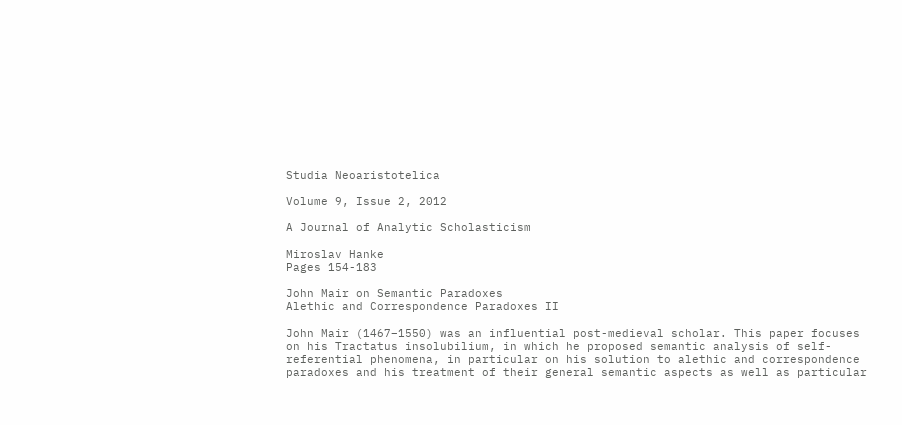Studia Neoaristotelica

Volume 9, Issue 2, 2012

A Journal of Analytic Scholasticism

Miroslav Hanke
Pages 154-183

John Mair on Semantic Paradoxes
Alethic and Correspondence Paradoxes II

John Mair (1467–1550) was an influential post-medieval scholar. This paper focuses on his Tractatus insolubilium, in which he proposed semantic analysis of self-referential phenomena, in particular on his solution to alethic and correspondence paradoxes and his treatment of their general semantic aspects as well as particular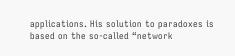applications. His solution to paradoxes is based on the so-called “network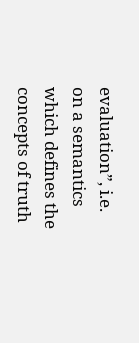evaluation”, i.e. on a semantics which defines the concepts of truth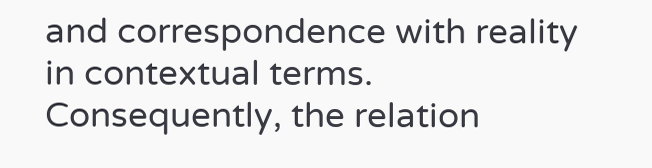and correspondence with reality in contextual terms. Consequently, the relation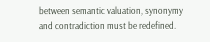between semantic valuation, synonymy and contradiction must be redefined.